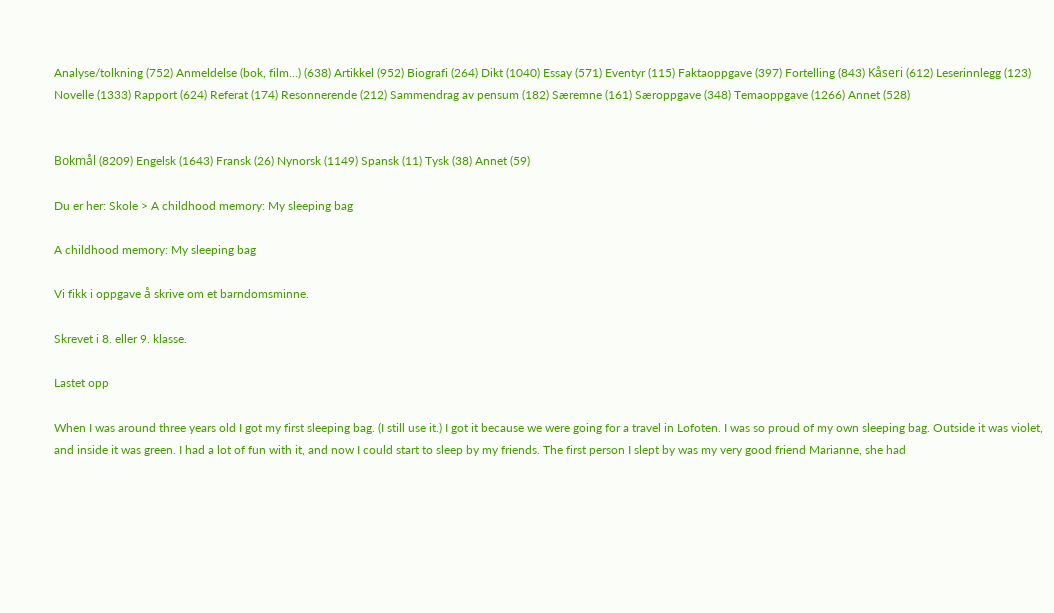Analyse/tolkning (752) Anmeldelse (bok, film...) (638) Artikkel (952) Biografi (264) Dikt (1040) Essay (571) Eventyr (115) Faktaoppgave (397) Fortelling (843) Kåseri (612) Leserinnlegg (123) Novelle (1333) Rapport (624) Referat (174) Resonnerende (212) Sammendrag av pensum (182) Særemne (161) Særoppgave (348) Temaoppgave (1266) Annet (528)


Bokmål (8209) Engelsk (1643) Fransk (26) Nynorsk (1149) Spansk (11) Tysk (38) Annet (59)

Du er her: Skole > A childhood memory: My sleeping bag

A childhood memory: My sleeping bag

Vi fikk i oppgave å skrive om et barndomsminne.

Skrevet i 8. eller 9. klasse.

Lastet opp

When I was around three years old I got my first sleeping bag. (I still use it.) I got it because we were going for a travel in Lofoten. I was so proud of my own sleeping bag. Outside it was violet, and inside it was green. I had a lot of fun with it, and now I could start to sleep by my friends. The first person I slept by was my very good friend Marianne, she had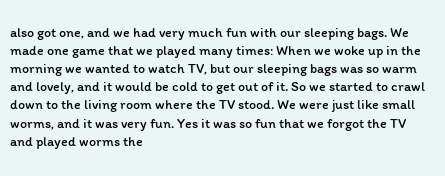also got one, and we had very much fun with our sleeping bags. We made one game that we played many times: When we woke up in the morning we wanted to watch TV, but our sleeping bags was so warm and lovely, and it would be cold to get out of it. So we started to crawl down to the living room where the TV stood. We were just like small worms, and it was very fun. Yes it was so fun that we forgot the TV and played worms the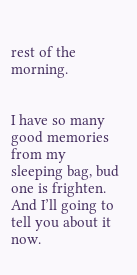rest of the morning.


I have so many good memories from my sleeping bag, bud one is frighten. And I’ll going to tell you about it now.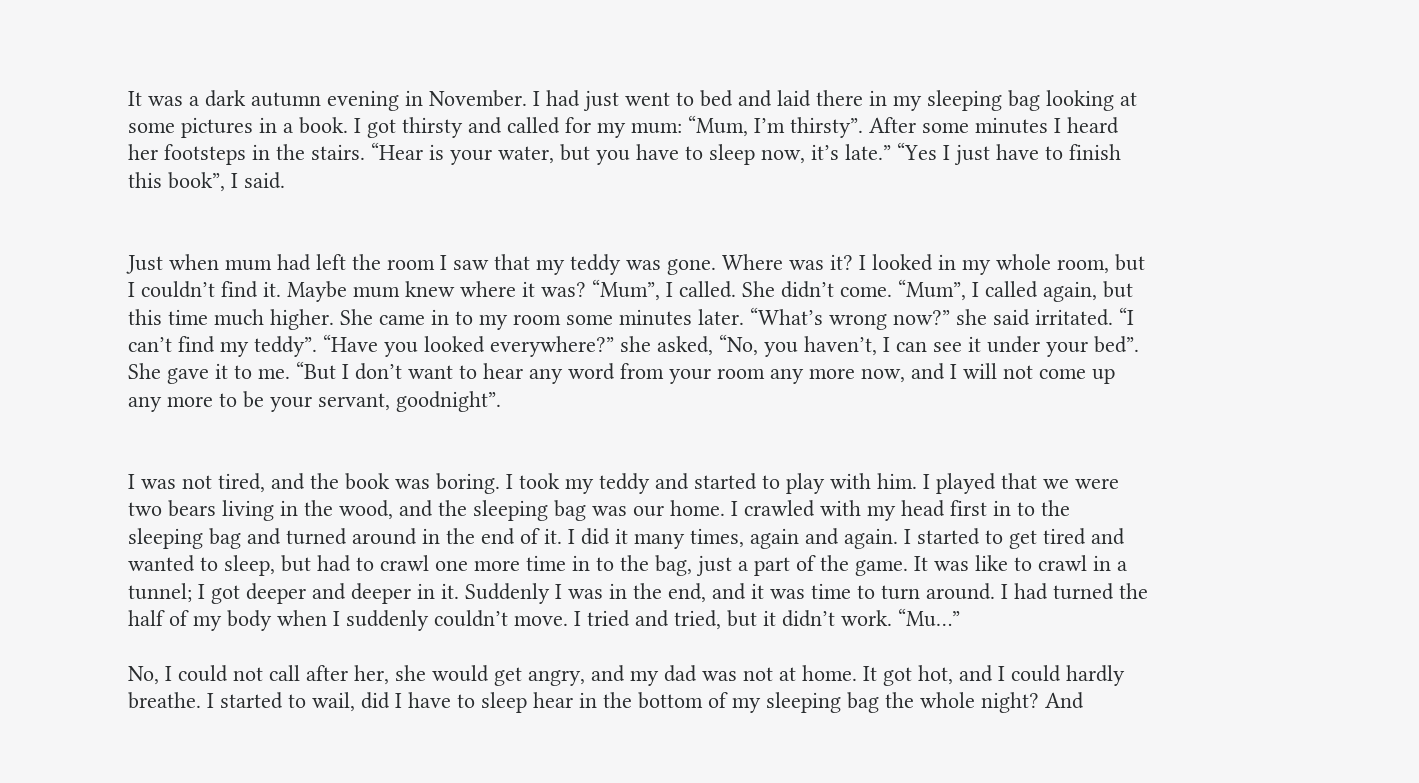It was a dark autumn evening in November. I had just went to bed and laid there in my sleeping bag looking at some pictures in a book. I got thirsty and called for my mum: “Mum, I’m thirsty”. After some minutes I heard her footsteps in the stairs. “Hear is your water, but you have to sleep now, it’s late.” “Yes I just have to finish this book”, I said.


Just when mum had left the room I saw that my teddy was gone. Where was it? I looked in my whole room, but I couldn’t find it. Maybe mum knew where it was? “Mum”, I called. She didn’t come. “Mum”, I called again, but this time much higher. She came in to my room some minutes later. “What’s wrong now?” she said irritated. “I can’t find my teddy”. “Have you looked everywhere?” she asked, “No, you haven’t, I can see it under your bed”. She gave it to me. “But I don’t want to hear any word from your room any more now, and I will not come up any more to be your servant, goodnight”.


I was not tired, and the book was boring. I took my teddy and started to play with him. I played that we were two bears living in the wood, and the sleeping bag was our home. I crawled with my head first in to the sleeping bag and turned around in the end of it. I did it many times, again and again. I started to get tired and wanted to sleep, but had to crawl one more time in to the bag, just a part of the game. It was like to crawl in a tunnel; I got deeper and deeper in it. Suddenly I was in the end, and it was time to turn around. I had turned the half of my body when I suddenly couldn’t move. I tried and tried, but it didn’t work. “Mu…”

No, I could not call after her, she would get angry, and my dad was not at home. It got hot, and I could hardly breathe. I started to wail, did I have to sleep hear in the bottom of my sleeping bag the whole night? And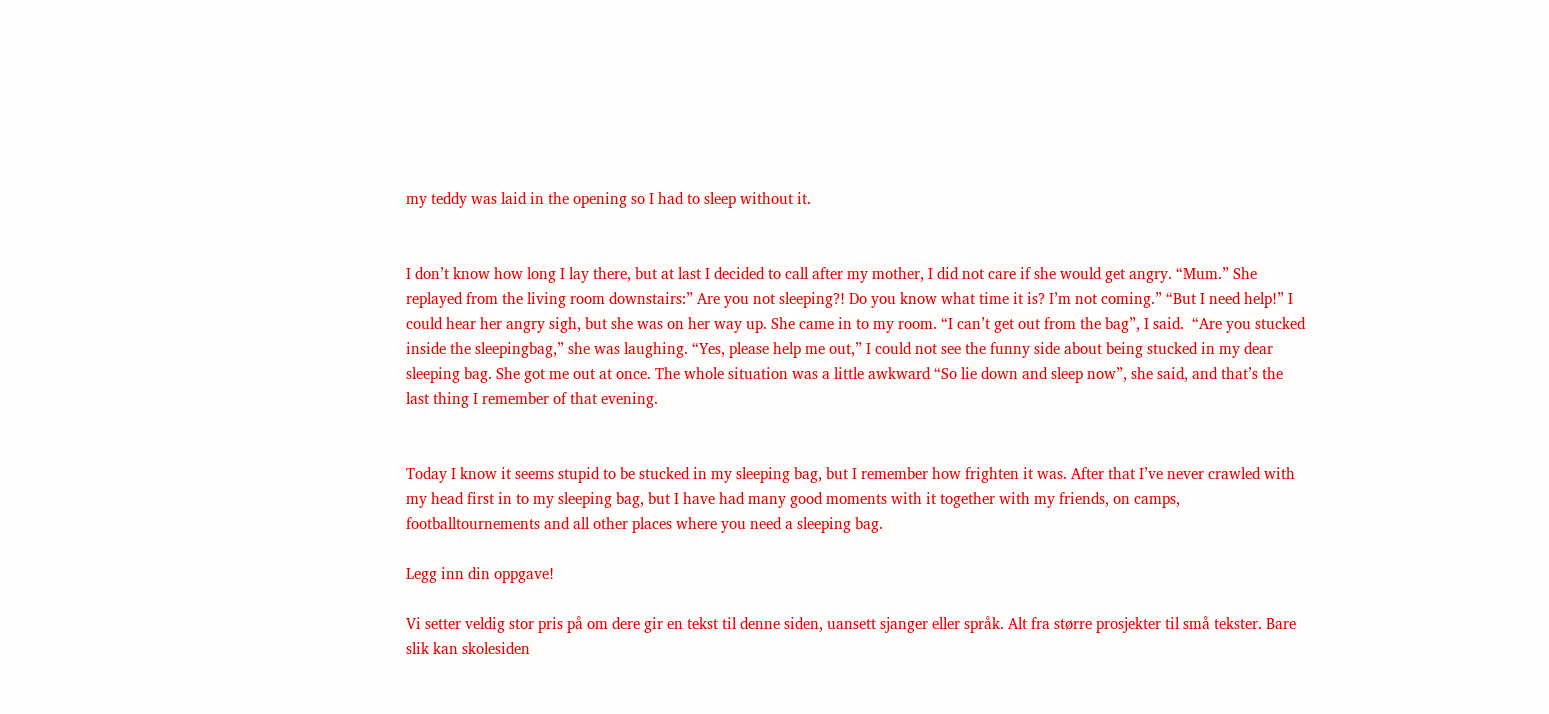my teddy was laid in the opening so I had to sleep without it.


I don’t know how long I lay there, but at last I decided to call after my mother, I did not care if she would get angry. “Mum.” She replayed from the living room downstairs:” Are you not sleeping?! Do you know what time it is? I’m not coming.” “But I need help!” I could hear her angry sigh, but she was on her way up. She came in to my room. “I can’t get out from the bag”, I said.  “Are you stucked inside the sleepingbag,” she was laughing. “Yes, please help me out,” I could not see the funny side about being stucked in my dear sleeping bag. She got me out at once. The whole situation was a little awkward “So lie down and sleep now”, she said, and that’s the last thing I remember of that evening.


Today I know it seems stupid to be stucked in my sleeping bag, but I remember how frighten it was. After that I’ve never crawled with my head first in to my sleeping bag, but I have had many good moments with it together with my friends, on camps, footballtournements and all other places where you need a sleeping bag.

Legg inn din oppgave!

Vi setter veldig stor pris på om dere gir en tekst til denne siden, uansett sjanger eller språk. Alt fra større prosjekter til små tekster. Bare slik kan skolesiden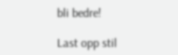bli bedre!

Last opp stil